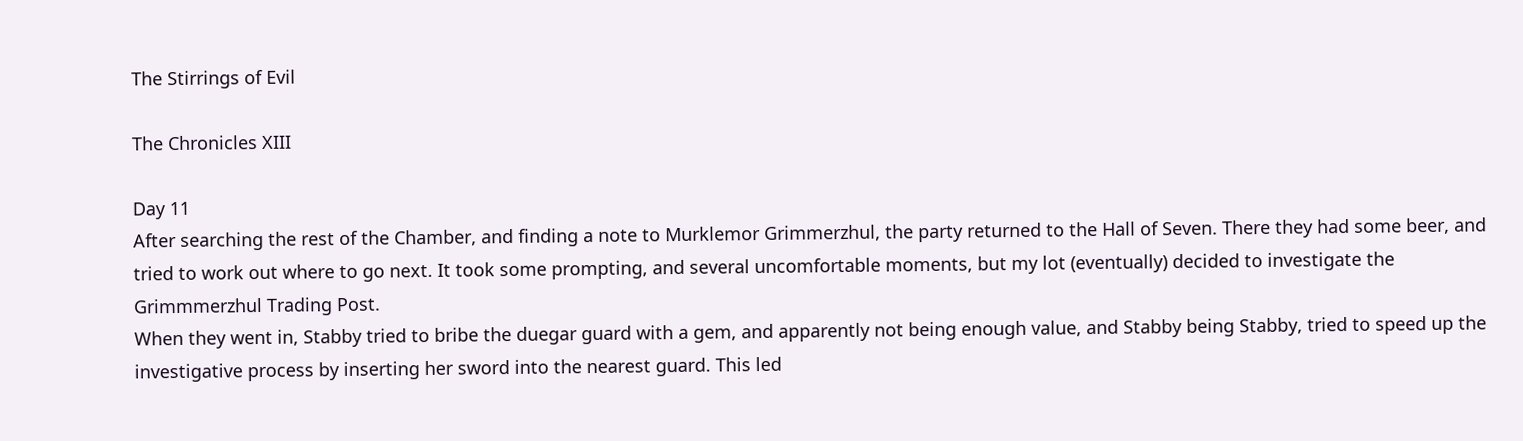The Stirrings of Evil

The Chronicles XIII

Day 11
After searching the rest of the Chamber, and finding a note to Murklemor Grimmerzhul, the party returned to the Hall of Seven. There they had some beer, and tried to work out where to go next. It took some prompting, and several uncomfortable moments, but my lot (eventually) decided to investigate the Grimmmerzhul Trading Post.
When they went in, Stabby tried to bribe the duegar guard with a gem, and apparently not being enough value, and Stabby being Stabby, tried to speed up the investigative process by inserting her sword into the nearest guard. This led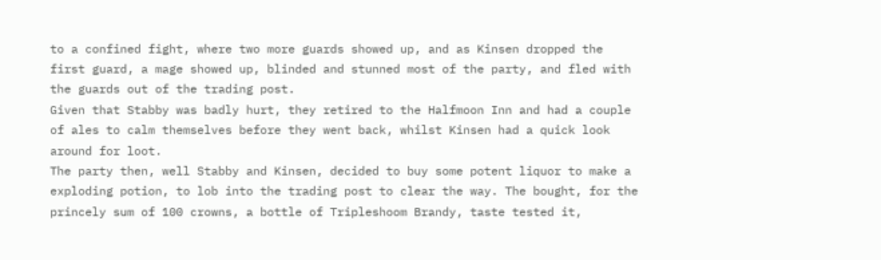to a confined fight, where two more guards showed up, and as Kinsen dropped the first guard, a mage showed up, blinded and stunned most of the party, and fled with the guards out of the trading post.
Given that Stabby was badly hurt, they retired to the Halfmoon Inn and had a couple of ales to calm themselves before they went back, whilst Kinsen had a quick look around for loot.
The party then, well Stabby and Kinsen, decided to buy some potent liquor to make a exploding potion, to lob into the trading post to clear the way. The bought, for the princely sum of 100 crowns, a bottle of Tripleshoom Brandy, taste tested it,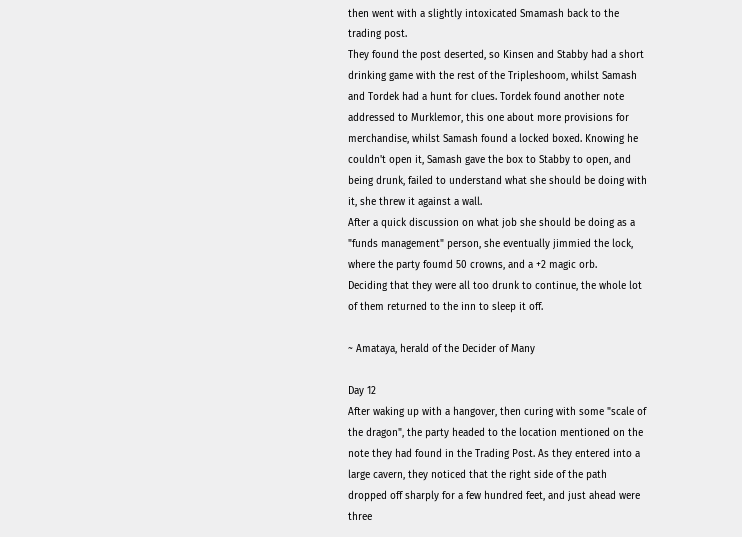then went with a slightly intoxicated Smamash back to the trading post.
They found the post deserted, so Kinsen and Stabby had a short drinking game with the rest of the Tripleshoom, whilst Samash and Tordek had a hunt for clues. Tordek found another note addressed to Murklemor, this one about more provisions for merchandise, whilst Samash found a locked boxed. Knowing he couldn't open it, Samash gave the box to Stabby to open, and being drunk, failed to understand what she should be doing with it, she threw it against a wall.
After a quick discussion on what job she should be doing as a "funds management" person, she eventually jimmied the lock, where the party foumd 50 crowns, and a +2 magic orb.
Deciding that they were all too drunk to continue, the whole lot of them returned to the inn to sleep it off.

~ Amataya, herald of the Decider of Many

Day 12
After waking up with a hangover, then curing with some "scale of the dragon", the party headed to the location mentioned on the note they had found in the Trading Post. As they entered into a large cavern, they noticed that the right side of the path dropped off sharply for a few hundred feet, and just ahead were three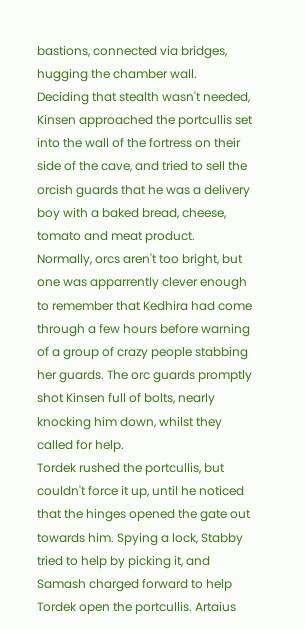bastions, connected via bridges, hugging the chamber wall.
Deciding that stealth wasn't needed, Kinsen approached the portcullis set into the wall of the fortress on their side of the cave, and tried to sell the orcish guards that he was a delivery boy with a baked bread, cheese, tomato and meat product.
Normally, orcs aren't too bright, but one was apparrently clever enough to remember that Kedhira had come through a few hours before warning of a group of crazy people stabbing her guards. The orc guards promptly shot Kinsen full of bolts, nearly knocking him down, whilst they called for help.
Tordek rushed the portcullis, but couldn't force it up, until he noticed that the hinges opened the gate out towards him. Spying a lock, Stabby tried to help by picking it, and Samash charged forward to help Tordek open the portcullis. Artaius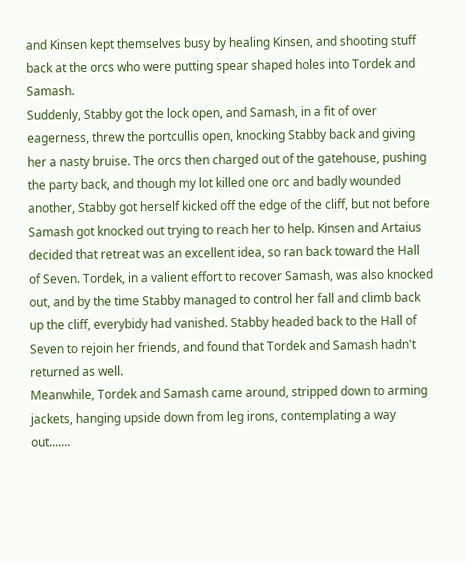and Kinsen kept themselves busy by healing Kinsen, and shooting stuff back at the orcs who were putting spear shaped holes into Tordek and Samash.
Suddenly, Stabby got the lock open, and Samash, in a fit of over eagerness, threw the portcullis open, knocking Stabby back and giving her a nasty bruise. The orcs then charged out of the gatehouse, pushing the party back, and though my lot killed one orc and badly wounded another, Stabby got herself kicked off the edge of the cliff, but not before Samash got knocked out trying to reach her to help. Kinsen and Artaius decided that retreat was an excellent idea, so ran back toward the Hall of Seven. Tordek, in a valient effort to recover Samash, was also knocked out, and by the time Stabby managed to control her fall and climb back up the cliff, everybidy had vanished. Stabby headed back to the Hall of Seven to rejoin her friends, and found that Tordek and Samash hadn't returned as well.
Meanwhile, Tordek and Samash came around, stripped down to arming jackets, hanging upside down from leg irons, contemplating a way out.......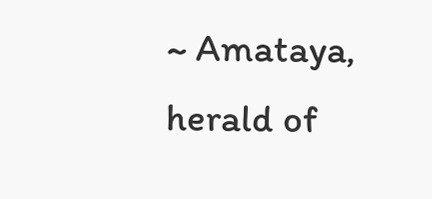~ Amataya, herald of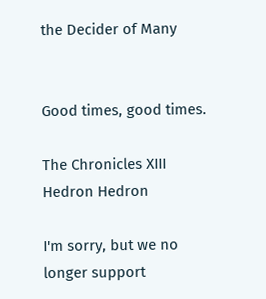the Decider of Many


Good times, good times.

The Chronicles XIII
Hedron Hedron

I'm sorry, but we no longer support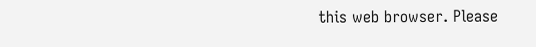this web browser. Please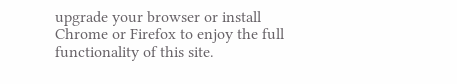upgrade your browser or install Chrome or Firefox to enjoy the full functionality of this site.